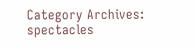Category Archives: spectacles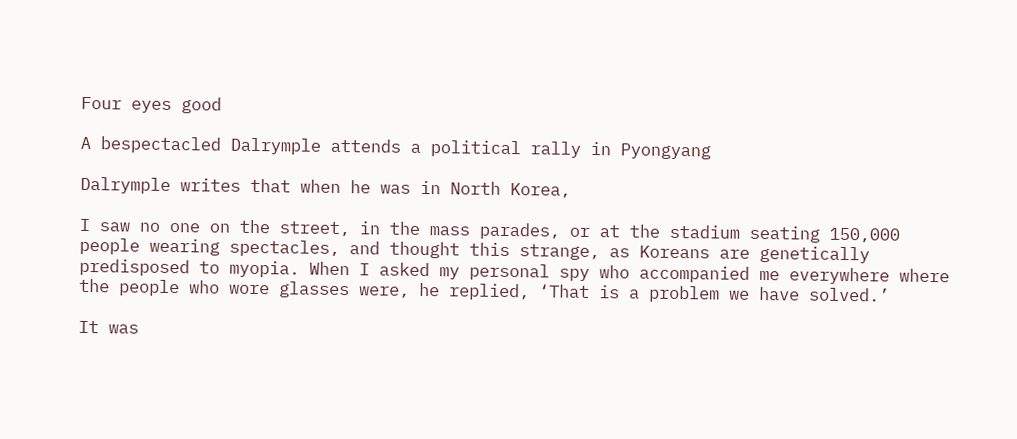Four eyes good

A bespectacled Dalrymple attends a political rally in Pyongyang

Dalrymple writes that when he was in North Korea,

I saw no one on the street, in the mass parades, or at the stadium seating 150,000 people wearing spectacles, and thought this strange, as Koreans are genetically predisposed to myopia. When I asked my personal spy who accompanied me everywhere where the people who wore glasses were, he replied, ‘That is a problem we have solved.’

It was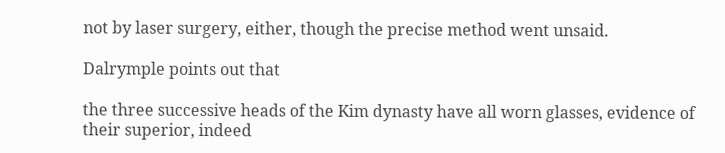not by laser surgery, either, though the precise method went unsaid.

Dalrymple points out that

the three successive heads of the Kim dynasty have all worn glasses, evidence of their superior, indeed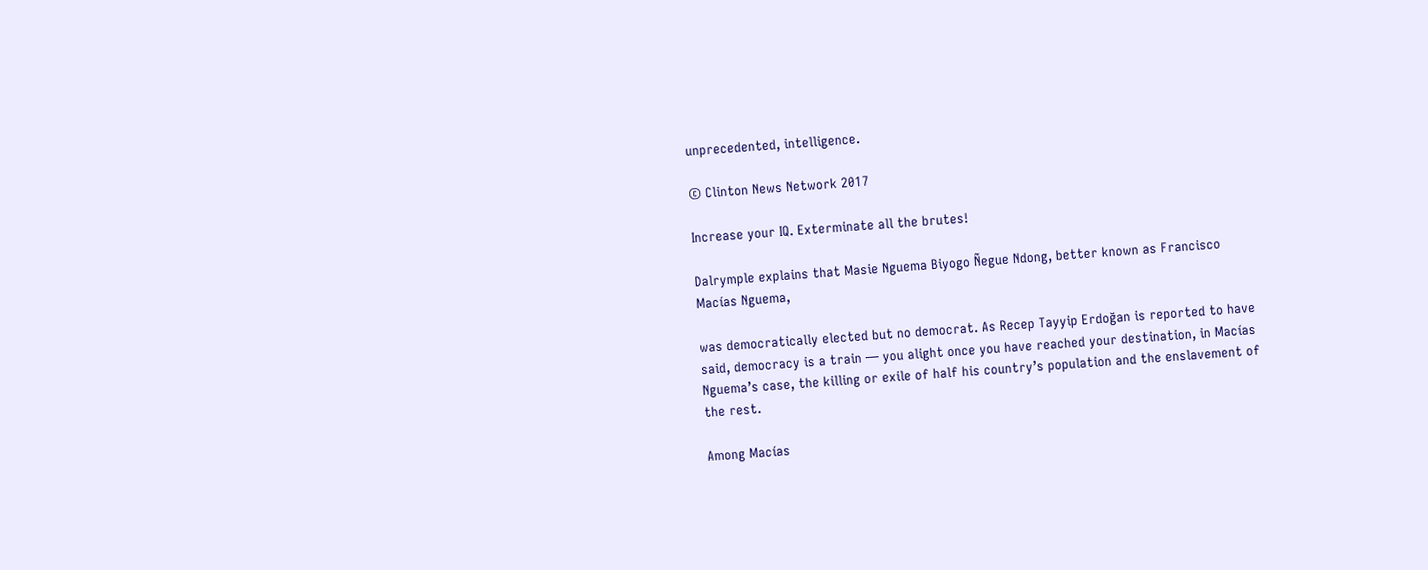unprecedented, intelligence.

© Clinton News Network 2017

Increase your IQ. Exterminate all the brutes!

Dalrymple explains that Masie Nguema Biyogo Ñegue Ndong, better known as Francisco Macías Nguema,

was democratically elected but no democrat. As Recep Tayyip Erdoğan is reported to have said, democracy is a train — you alight once you have reached your destination, in Macías Nguema’s case, the killing or exile of half his country’s population and the enslavement of the rest.

Among Macías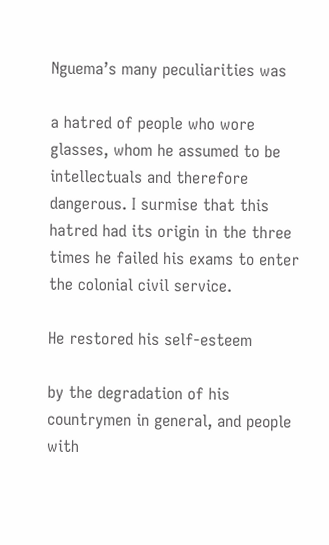Nguema’s many peculiarities was

a hatred of people who wore glasses, whom he assumed to be intellectuals and therefore dangerous. I surmise that this hatred had its origin in the three times he failed his exams to enter the colonial civil service.

He restored his self-esteem

by the degradation of his countrymen in general, and people with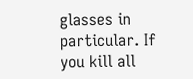glasses in particular. If you kill all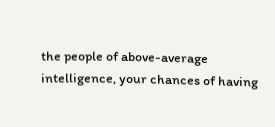the people of above-average intelligence, your chances of having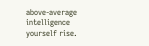above-average intelligence yourself rise.